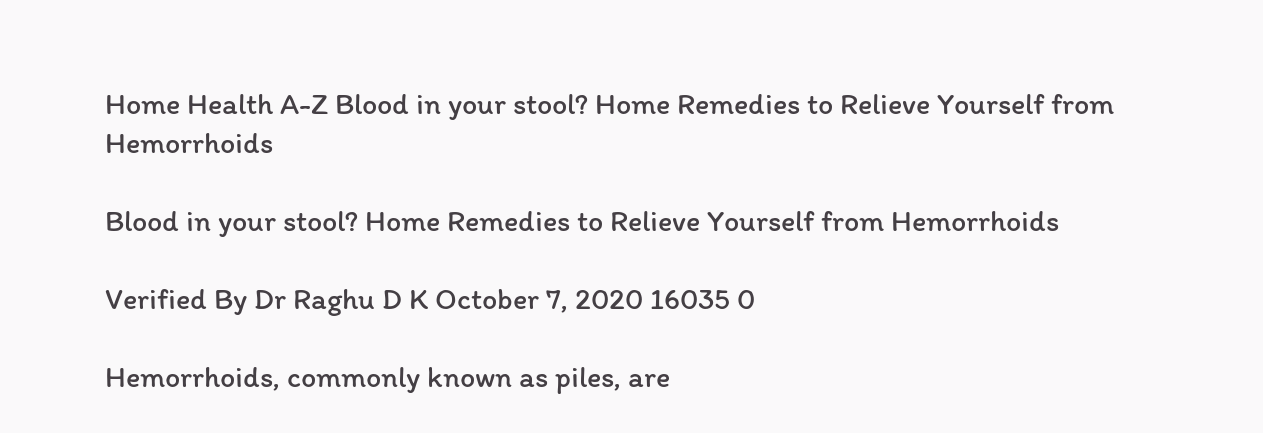Home Health A-Z Blood in your stool? Home Remedies to Relieve Yourself from Hemorrhoids

Blood in your stool? Home Remedies to Relieve Yourself from Hemorrhoids

Verified By Dr Raghu D K October 7, 2020 16035 0

Hemorrhoids, commonly known as piles, are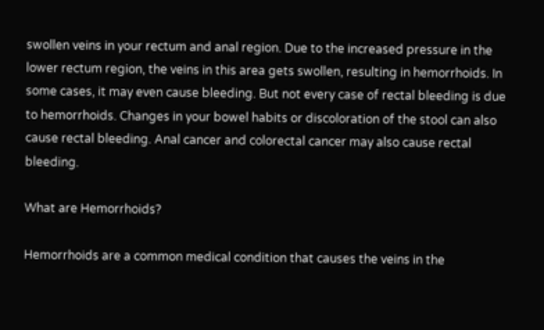swollen veins in your rectum and anal region. Due to the increased pressure in the lower rectum region, the veins in this area gets swollen, resulting in hemorrhoids. In some cases, it may even cause bleeding. But not every case of rectal bleeding is due to hemorrhoids. Changes in your bowel habits or discoloration of the stool can also cause rectal bleeding. Anal cancer and colorectal cancer may also cause rectal bleeding.

What are Hemorrhoids?

Hemorrhoids are a common medical condition that causes the veins in the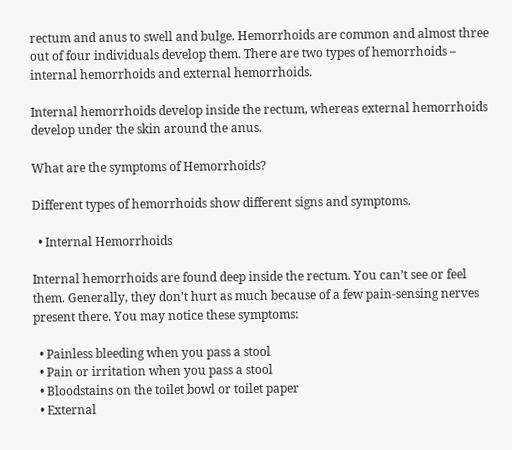rectum and anus to swell and bulge. Hemorrhoids are common and almost three out of four individuals develop them. There are two types of hemorrhoids – internal hemorrhoids and external hemorrhoids.

Internal hemorrhoids develop inside the rectum, whereas external hemorrhoids develop under the skin around the anus.

What are the symptoms of Hemorrhoids?

Different types of hemorrhoids show different signs and symptoms.

  • Internal Hemorrhoids

Internal hemorrhoids are found deep inside the rectum. You can’t see or feel them. Generally, they don’t hurt as much because of a few pain-sensing nerves present there. You may notice these symptoms:

  • Painless bleeding when you pass a stool
  • Pain or irritation when you pass a stool
  • Bloodstains on the toilet bowl or toilet paper
  • External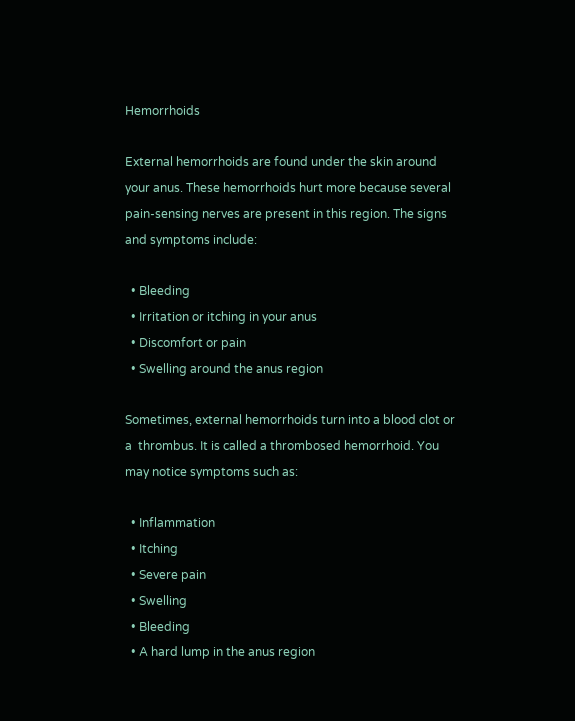Hemorrhoids

External hemorrhoids are found under the skin around your anus. These hemorrhoids hurt more because several pain-sensing nerves are present in this region. The signs and symptoms include:

  • Bleeding
  • Irritation or itching in your anus
  • Discomfort or pain
  • Swelling around the anus region

Sometimes, external hemorrhoids turn into a blood clot or a  thrombus. It is called a thrombosed hemorrhoid. You may notice symptoms such as:

  • Inflammation
  • Itching
  • Severe pain
  • Swelling
  • Bleeding
  • A hard lump in the anus region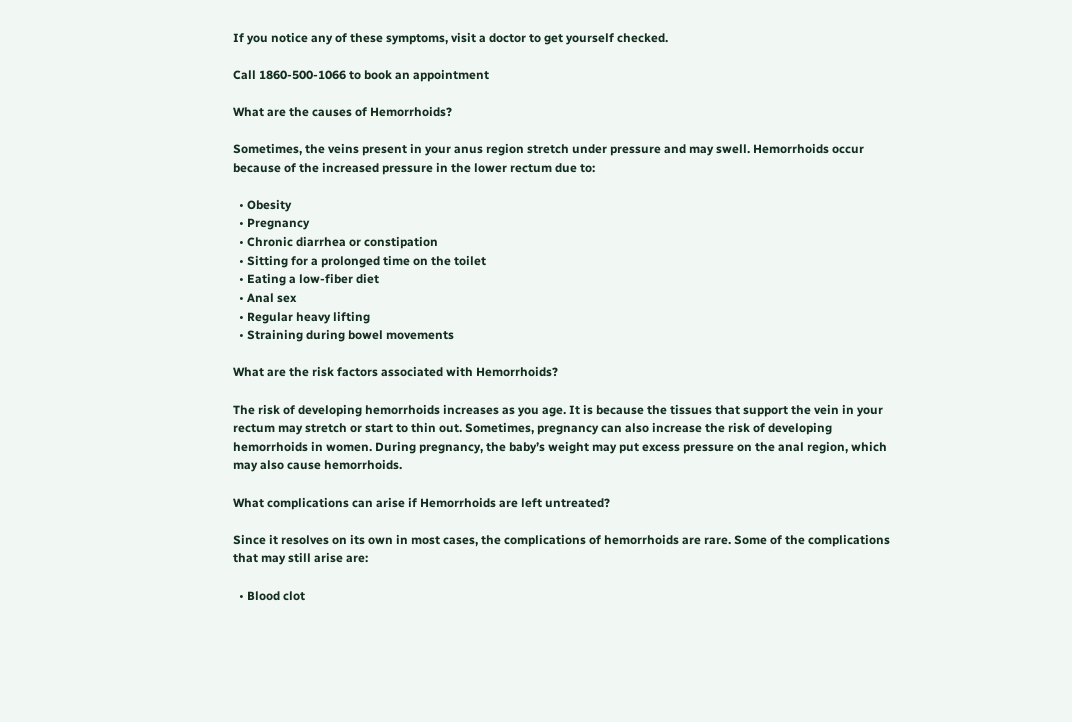If you notice any of these symptoms, visit a doctor to get yourself checked.

Call 1860-500-1066 to book an appointment

What are the causes of Hemorrhoids?

Sometimes, the veins present in your anus region stretch under pressure and may swell. Hemorrhoids occur because of the increased pressure in the lower rectum due to:

  • Obesity
  • Pregnancy
  • Chronic diarrhea or constipation
  • Sitting for a prolonged time on the toilet
  • Eating a low-fiber diet
  • Anal sex
  • Regular heavy lifting
  • Straining during bowel movements

What are the risk factors associated with Hemorrhoids?

The risk of developing hemorrhoids increases as you age. It is because the tissues that support the vein in your rectum may stretch or start to thin out. Sometimes, pregnancy can also increase the risk of developing hemorrhoids in women. During pregnancy, the baby’s weight may put excess pressure on the anal region, which may also cause hemorrhoids.

What complications can arise if Hemorrhoids are left untreated?

Since it resolves on its own in most cases, the complications of hemorrhoids are rare. Some of the complications that may still arise are:

  • Blood clot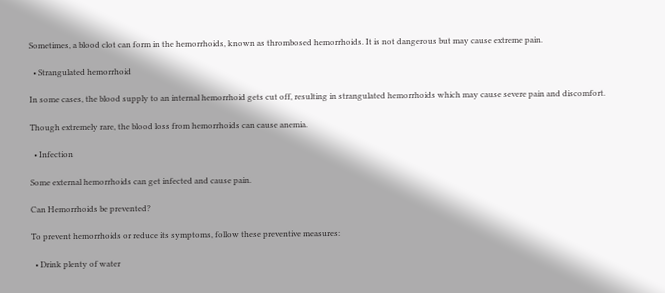Sometimes, a blood clot can form in the hemorrhoids, known as thrombosed hemorrhoids. It is not dangerous but may cause extreme pain.

  • Strangulated hemorrhoid

In some cases, the blood supply to an internal hemorrhoid gets cut off, resulting in strangulated hemorrhoids which may cause severe pain and discomfort.

Though extremely rare, the blood loss from hemorrhoids can cause anemia.

  • Infection

Some external hemorrhoids can get infected and cause pain.

Can Hemorrhoids be prevented?

To prevent hemorrhoids or reduce its symptoms, follow these preventive measures:

  • Drink plenty of water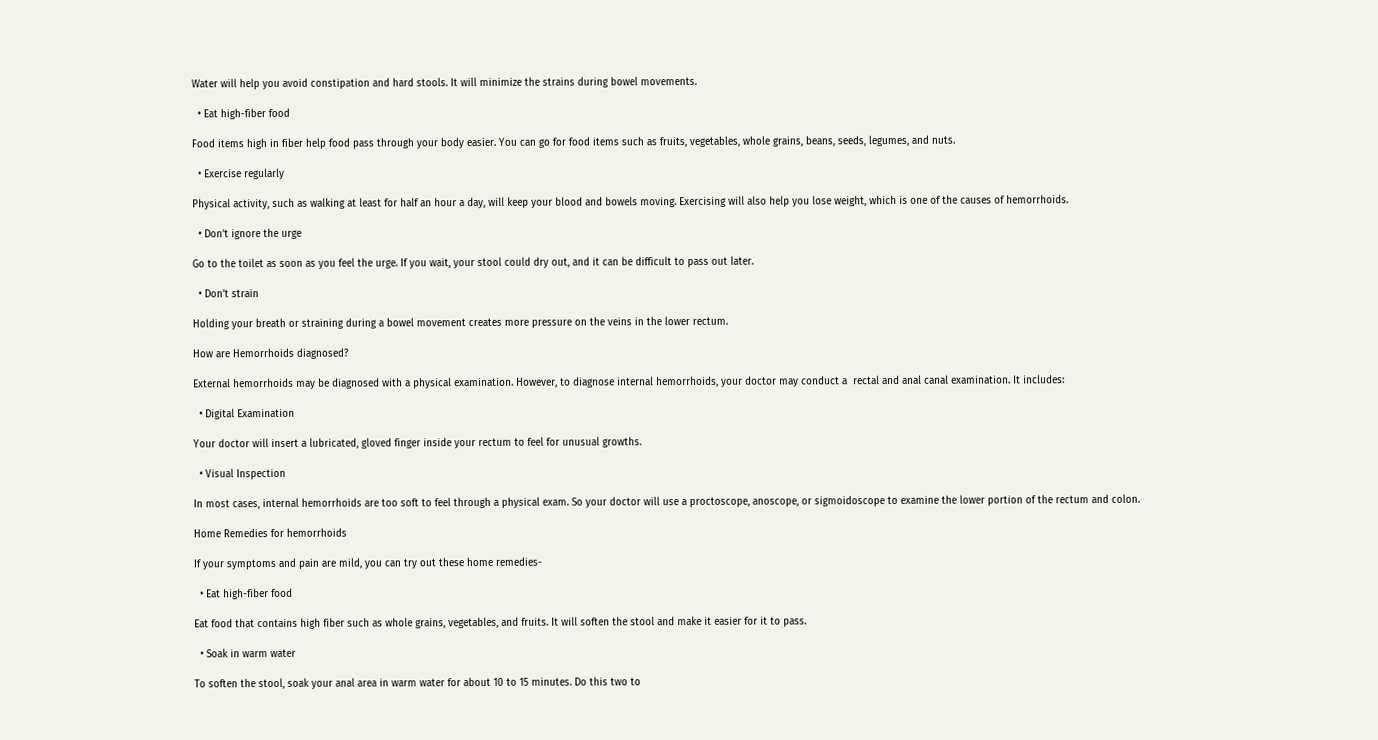Water will help you avoid constipation and hard stools. It will minimize the strains during bowel movements.

  • Eat high-fiber food

Food items high in fiber help food pass through your body easier. You can go for food items such as fruits, vegetables, whole grains, beans, seeds, legumes, and nuts.

  • Exercise regularly

Physical activity, such as walking at least for half an hour a day, will keep your blood and bowels moving. Exercising will also help you lose weight, which is one of the causes of hemorrhoids.

  • Don’t ignore the urge

Go to the toilet as soon as you feel the urge. If you wait, your stool could dry out, and it can be difficult to pass out later.

  • Don’t strain

Holding your breath or straining during a bowel movement creates more pressure on the veins in the lower rectum.

How are Hemorrhoids diagnosed?

External hemorrhoids may be diagnosed with a physical examination. However, to diagnose internal hemorrhoids, your doctor may conduct a  rectal and anal canal examination. It includes:

  • Digital Examination

Your doctor will insert a lubricated, gloved finger inside your rectum to feel for unusual growths.

  • Visual Inspection

In most cases, internal hemorrhoids are too soft to feel through a physical exam. So your doctor will use a proctoscope, anoscope, or sigmoidoscope to examine the lower portion of the rectum and colon.

Home Remedies for hemorrhoids

If your symptoms and pain are mild, you can try out these home remedies-

  • Eat high-fiber food

Eat food that contains high fiber such as whole grains, vegetables, and fruits. It will soften the stool and make it easier for it to pass.

  • Soak in warm water

To soften the stool, soak your anal area in warm water for about 10 to 15 minutes. Do this two to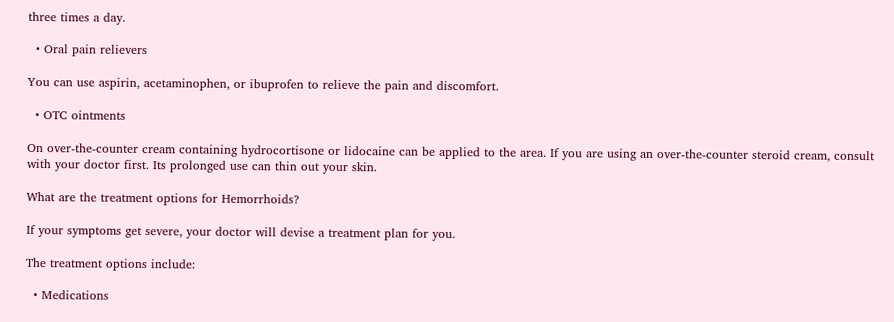three times a day.

  • Oral pain relievers

You can use aspirin, acetaminophen, or ibuprofen to relieve the pain and discomfort.

  • OTC ointments

On over-the-counter cream containing hydrocortisone or lidocaine can be applied to the area. If you are using an over-the-counter steroid cream, consult with your doctor first. Its prolonged use can thin out your skin.

What are the treatment options for Hemorrhoids?

If your symptoms get severe, your doctor will devise a treatment plan for you.

The treatment options include:

  • Medications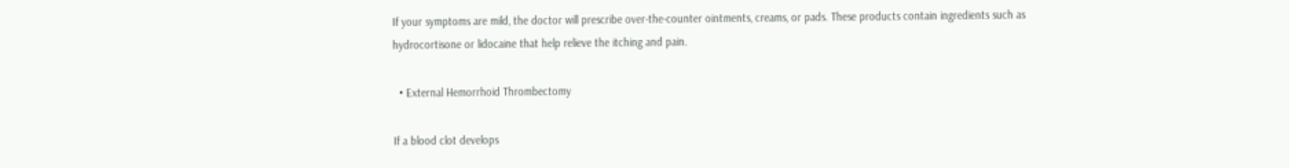If your symptoms are mild, the doctor will prescribe over-the-counter ointments, creams, or pads. These products contain ingredients such as hydrocortisone or lidocaine that help relieve the itching and pain.

  • External Hemorrhoid Thrombectomy

If a blood clot develops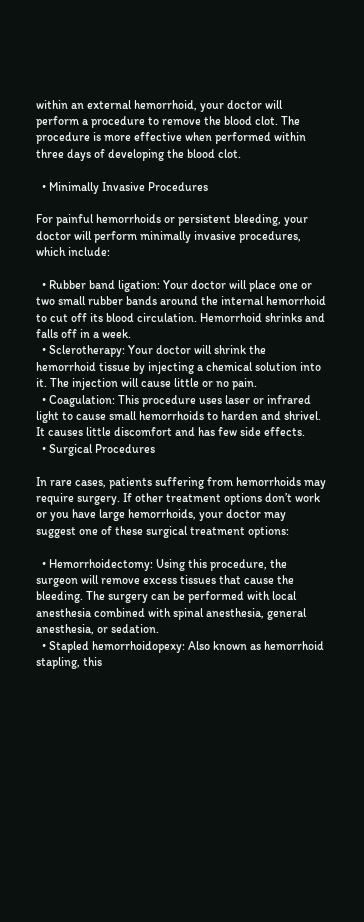within an external hemorrhoid, your doctor will perform a procedure to remove the blood clot. The procedure is more effective when performed within three days of developing the blood clot.

  • Minimally Invasive Procedures

For painful hemorrhoids or persistent bleeding, your doctor will perform minimally invasive procedures, which include:

  • Rubber band ligation: Your doctor will place one or two small rubber bands around the internal hemorrhoid to cut off its blood circulation. Hemorrhoid shrinks and falls off in a week.
  • Sclerotherapy: Your doctor will shrink the hemorrhoid tissue by injecting a chemical solution into it. The injection will cause little or no pain.
  • Coagulation: This procedure uses laser or infrared light to cause small hemorrhoids to harden and shrivel. It causes little discomfort and has few side effects.
  • Surgical Procedures

In rare cases, patients suffering from hemorrhoids may require surgery. If other treatment options don’t work or you have large hemorrhoids, your doctor may suggest one of these surgical treatment options:

  • Hemorrhoidectomy: Using this procedure, the surgeon will remove excess tissues that cause the bleeding. The surgery can be performed with local anesthesia combined with spinal anesthesia, general anesthesia, or sedation.
  • Stapled hemorrhoidopexy: Also known as hemorrhoid stapling, this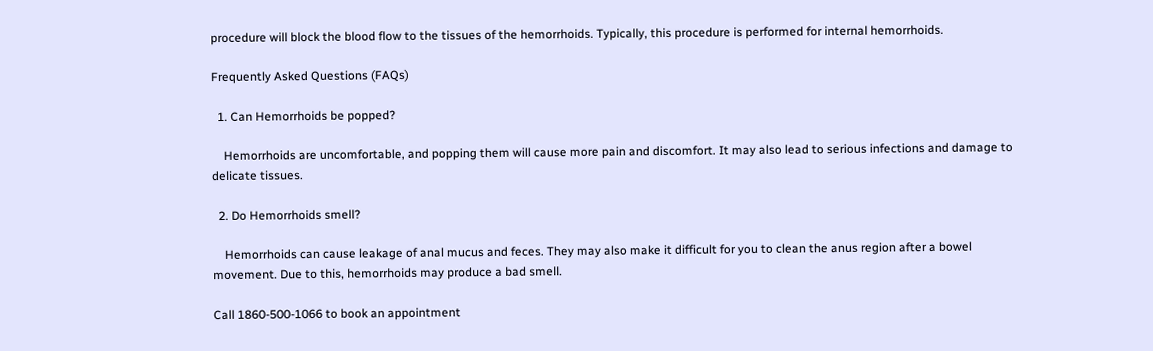procedure will block the blood flow to the tissues of the hemorrhoids. Typically, this procedure is performed for internal hemorrhoids.

Frequently Asked Questions (FAQs)

  1. Can Hemorrhoids be popped?

    Hemorrhoids are uncomfortable, and popping them will cause more pain and discomfort. It may also lead to serious infections and damage to delicate tissues.

  2. Do Hemorrhoids smell?

    Hemorrhoids can cause leakage of anal mucus and feces. They may also make it difficult for you to clean the anus region after a bowel movement. Due to this, hemorrhoids may produce a bad smell.

Call 1860-500-1066 to book an appointment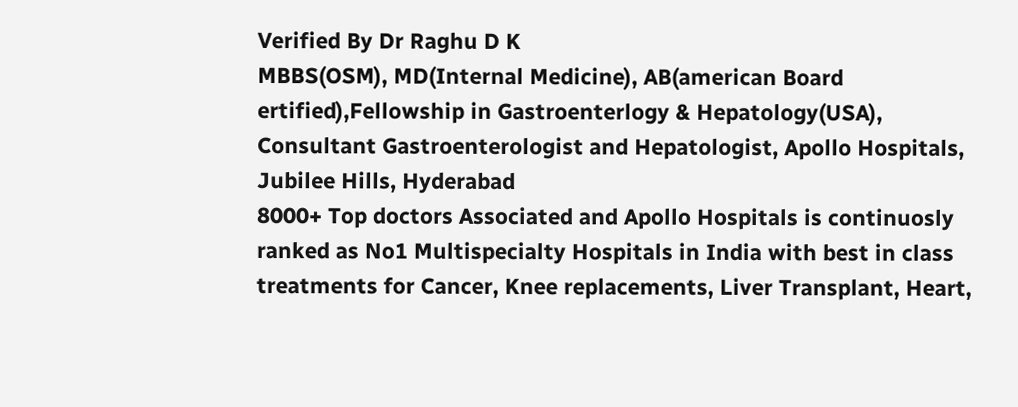Verified By Dr Raghu D K
MBBS(OSM), MD(Internal Medicine), AB(american Board ertified),Fellowship in Gastroenterlogy & Hepatology(USA), Consultant Gastroenterologist and Hepatologist, Apollo Hospitals, Jubilee Hills, Hyderabad
8000+ Top doctors Associated and Apollo Hospitals is continuosly ranked as No1 Multispecialty Hospitals in India with best in class treatments for Cancer, Knee replacements, Liver Transplant, Heart,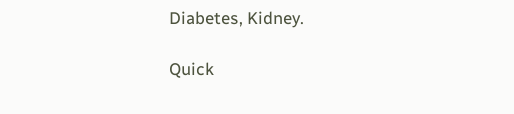Diabetes, Kidney.

Quick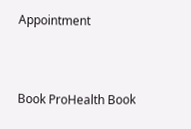Appointment



Book ProHealth Book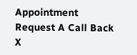Appointment
Request A Call Back X